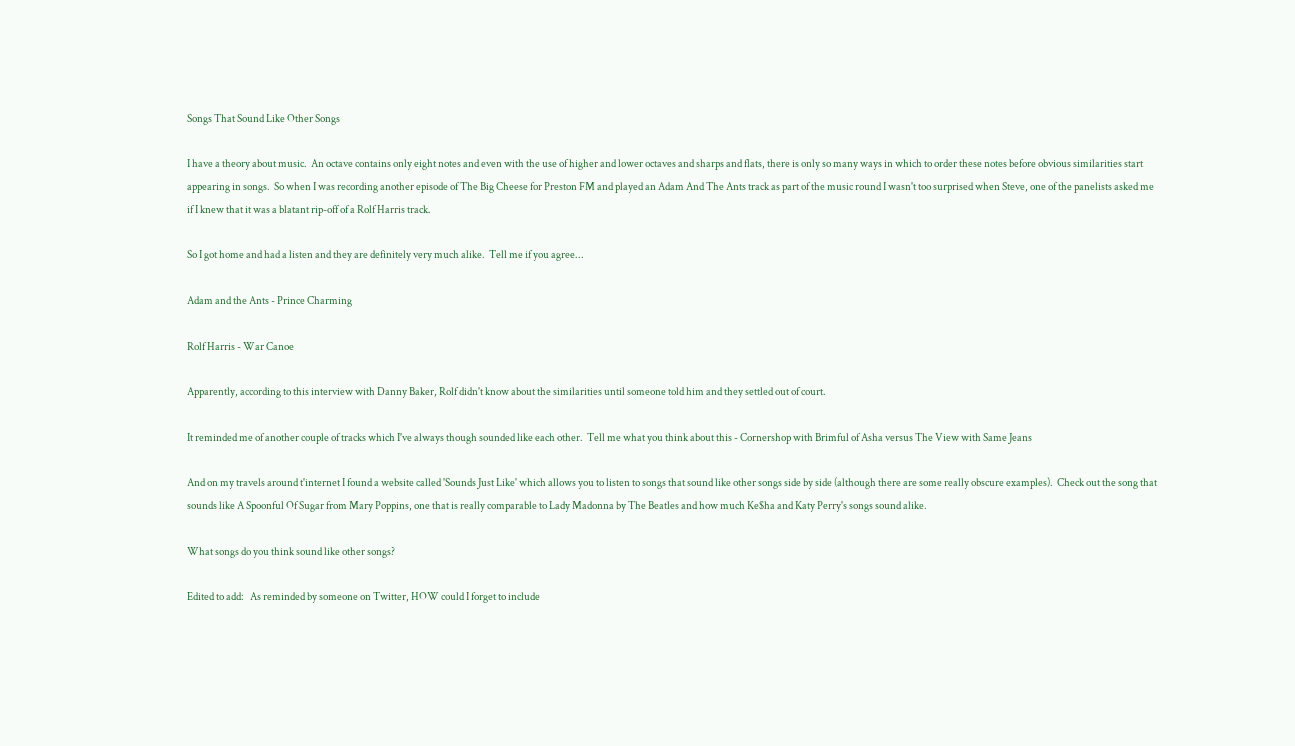Songs That Sound Like Other Songs

I have a theory about music.  An octave contains only eight notes and even with the use of higher and lower octaves and sharps and flats, there is only so many ways in which to order these notes before obvious similarities start appearing in songs.  So when I was recording another episode of The Big Cheese for Preston FM and played an Adam And The Ants track as part of the music round I wasn't too surprised when Steve, one of the panelists asked me if I knew that it was a blatant rip-off of a Rolf Harris track.

So I got home and had a listen and they are definitely very much alike.  Tell me if you agree...

Adam and the Ants - Prince Charming

Rolf Harris - War Canoe

Apparently, according to this interview with Danny Baker, Rolf didn't know about the similarities until someone told him and they settled out of court.

It reminded me of another couple of tracks which I've always though sounded like each other.  Tell me what you think about this - Cornershop with Brimful of Asha versus The View with Same Jeans

And on my travels around t'internet I found a website called 'Sounds Just Like' which allows you to listen to songs that sound like other songs side by side (although there are some really obscure examples).  Check out the song that sounds like A Spoonful Of Sugar from Mary Poppins, one that is really comparable to Lady Madonna by The Beatles and how much Ke$ha and Katy Perry's songs sound alike.

What songs do you think sound like other songs?

Edited to add:   As reminded by someone on Twitter, HOW could I forget to include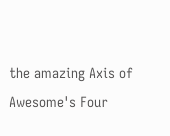the amazing Axis of Awesome's Four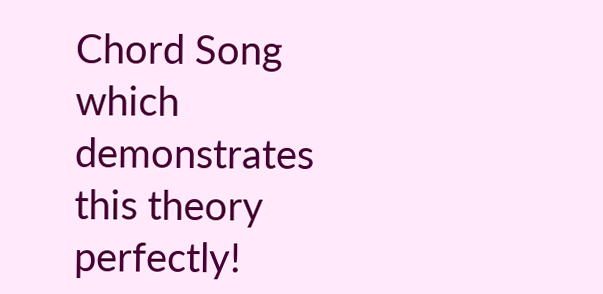Chord Song which demonstrates this theory perfectly!